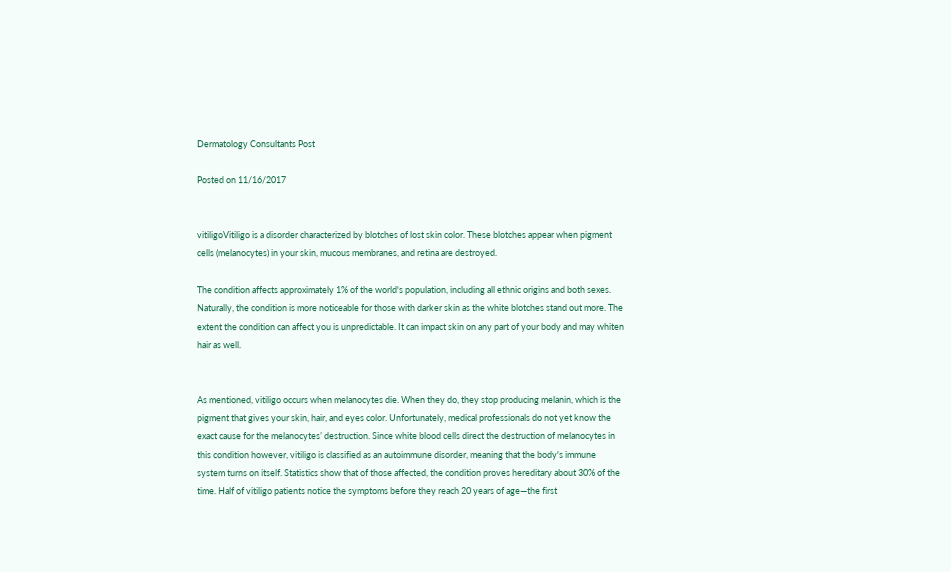Dermatology Consultants Post

Posted on 11/16/2017


vitiligoVitiligo is a disorder characterized by blotches of lost skin color. These blotches appear when pigment cells (melanocytes) in your skin, mucous membranes, and retina are destroyed.

The condition affects approximately 1% of the world's population, including all ethnic origins and both sexes. Naturally, the condition is more noticeable for those with darker skin as the white blotches stand out more. The extent the condition can affect you is unpredictable. It can impact skin on any part of your body and may whiten hair as well.


As mentioned, vitiligo occurs when melanocytes die. When they do, they stop producing melanin, which is the pigment that gives your skin, hair, and eyes color. Unfortunately, medical professionals do not yet know the exact cause for the melanocytes’ destruction. Since white blood cells direct the destruction of melanocytes in this condition however, vitiligo is classified as an autoimmune disorder, meaning that the body's immune system turns on itself. Statistics show that of those affected, the condition proves hereditary about 30% of the time. Half of vitiligo patients notice the symptoms before they reach 20 years of age—the first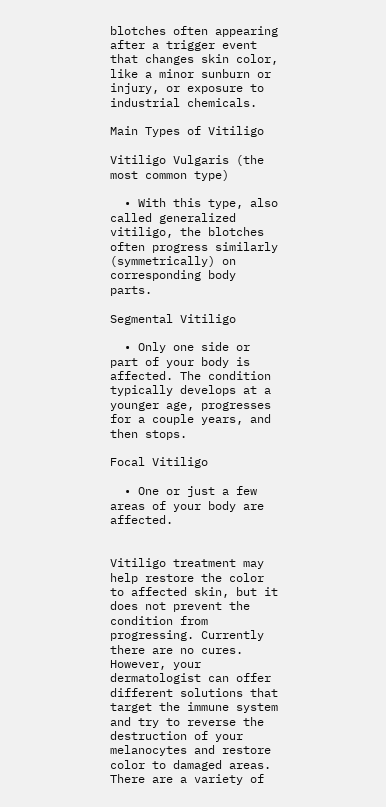blotches often appearing after a trigger event that changes skin color, like a minor sunburn or injury, or exposure to industrial chemicals.

Main Types of Vitiligo

Vitiligo Vulgaris (the most common type)

  • With this type, also called generalized vitiligo, the blotches often progress similarly (symmetrically) on corresponding body parts.

Segmental Vitiligo

  • Only one side or part of your body is affected. The condition typically develops at a younger age, progresses for a couple years, and then stops.

Focal Vitiligo

  • One or just a few areas of your body are affected.


Vitiligo treatment may help restore the color to affected skin, but it does not prevent the condition from progressing. Currently there are no cures. However, your dermatologist can offer different solutions that target the immune system and try to reverse the destruction of your melanocytes and restore color to damaged areas. There are a variety of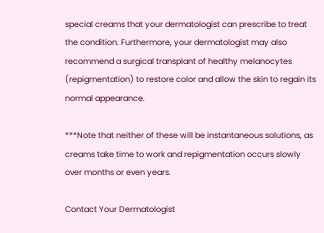special creams that your dermatologist can prescribe to treat the condition. Furthermore, your dermatologist may also recommend a surgical transplant of healthy melanocytes (repigmentation) to restore color and allow the skin to regain its normal appearance.

***Note that neither of these will be instantaneous solutions, as creams take time to work and repigmentation occurs slowly over months or even years.

Contact Your Dermatologist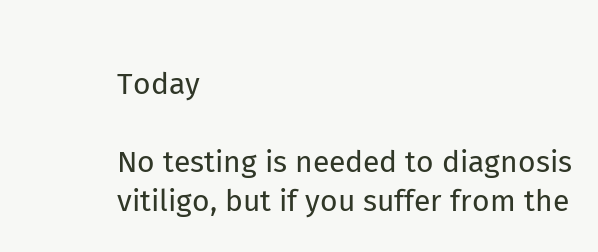Today

No testing is needed to diagnosis vitiligo, but if you suffer from the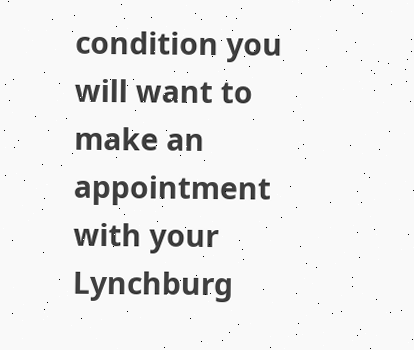condition you will want to make an appointment with your Lynchburg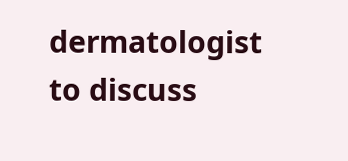dermatologist to discuss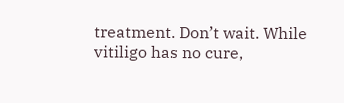treatment. Don’t wait. While vitiligo has no cure,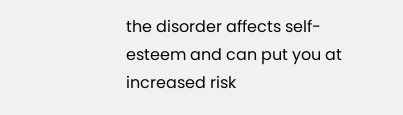the disorder affects self-esteem and can put you at increased risk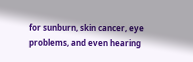for sunburn, skin cancer, eye problems, and even hearing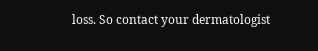loss. So contact your dermatologist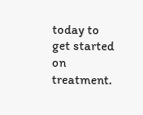today to get started on treatment.